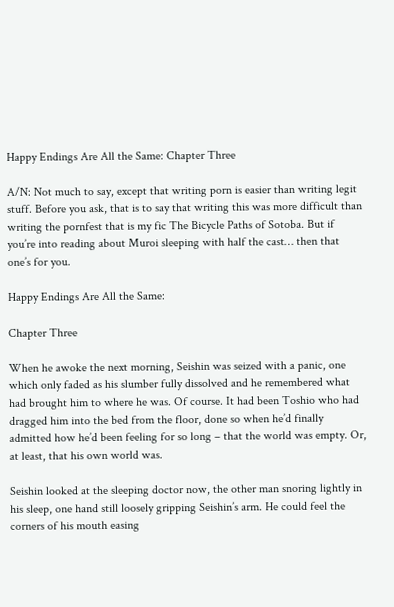Happy Endings Are All the Same: Chapter Three

A/N: Not much to say, except that writing porn is easier than writing legit stuff. Before you ask, that is to say that writing this was more difficult than writing the pornfest that is my fic The Bicycle Paths of Sotoba. But if you’re into reading about Muroi sleeping with half the cast… then that one’s for you.

Happy Endings Are All the Same:

Chapter Three

When he awoke the next morning, Seishin was seized with a panic, one which only faded as his slumber fully dissolved and he remembered what had brought him to where he was. Of course. It had been Toshio who had dragged him into the bed from the floor, done so when he’d finally admitted how he’d been feeling for so long – that the world was empty. Or, at least, that his own world was.

Seishin looked at the sleeping doctor now, the other man snoring lightly in his sleep, one hand still loosely gripping Seishin’s arm. He could feel the corners of his mouth easing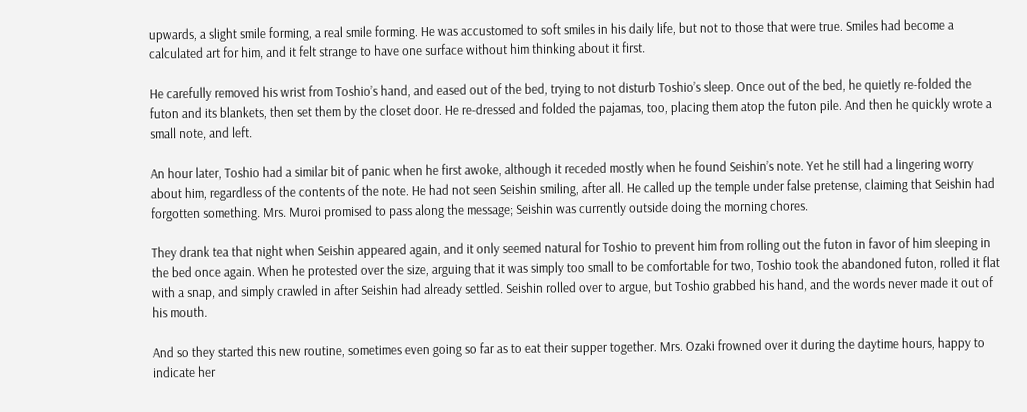upwards, a slight smile forming, a real smile forming. He was accustomed to soft smiles in his daily life, but not to those that were true. Smiles had become a calculated art for him, and it felt strange to have one surface without him thinking about it first.

He carefully removed his wrist from Toshio’s hand, and eased out of the bed, trying to not disturb Toshio’s sleep. Once out of the bed, he quietly re-folded the futon and its blankets, then set them by the closet door. He re-dressed and folded the pajamas, too, placing them atop the futon pile. And then he quickly wrote a small note, and left.

An hour later, Toshio had a similar bit of panic when he first awoke, although it receded mostly when he found Seishin’s note. Yet he still had a lingering worry about him, regardless of the contents of the note. He had not seen Seishin smiling, after all. He called up the temple under false pretense, claiming that Seishin had forgotten something. Mrs. Muroi promised to pass along the message; Seishin was currently outside doing the morning chores.

They drank tea that night when Seishin appeared again, and it only seemed natural for Toshio to prevent him from rolling out the futon in favor of him sleeping in the bed once again. When he protested over the size, arguing that it was simply too small to be comfortable for two, Toshio took the abandoned futon, rolled it flat with a snap, and simply crawled in after Seishin had already settled. Seishin rolled over to argue, but Toshio grabbed his hand, and the words never made it out of his mouth.

And so they started this new routine, sometimes even going so far as to eat their supper together. Mrs. Ozaki frowned over it during the daytime hours, happy to indicate her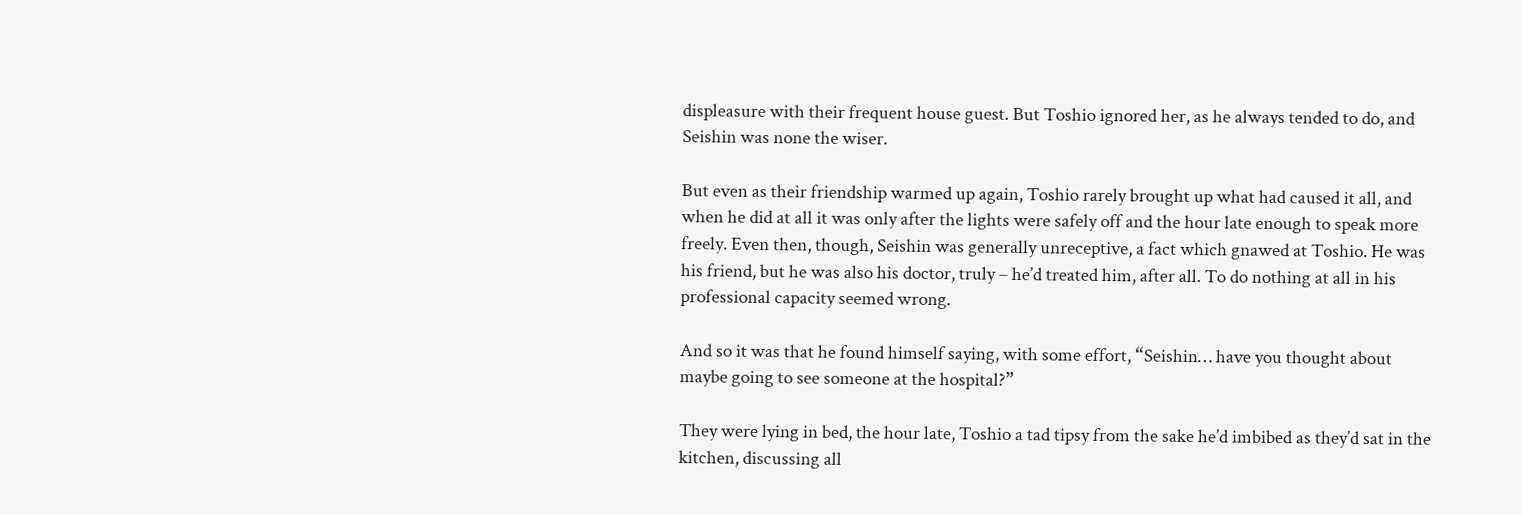displeasure with their frequent house guest. But Toshio ignored her, as he always tended to do, and Seishin was none the wiser.

But even as their friendship warmed up again, Toshio rarely brought up what had caused it all, and when he did at all it was only after the lights were safely off and the hour late enough to speak more freely. Even then, though, Seishin was generally unreceptive, a fact which gnawed at Toshio. He was his friend, but he was also his doctor, truly – he’d treated him, after all. To do nothing at all in his professional capacity seemed wrong.

And so it was that he found himself saying, with some effort, “Seishin… have you thought about maybe going to see someone at the hospital?”

They were lying in bed, the hour late, Toshio a tad tipsy from the sake he’d imbibed as they’d sat in the kitchen, discussing all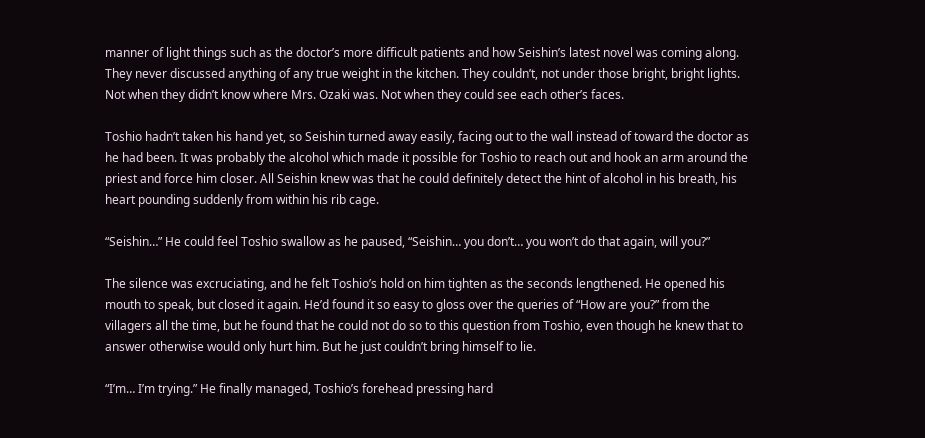manner of light things such as the doctor’s more difficult patients and how Seishin’s latest novel was coming along. They never discussed anything of any true weight in the kitchen. They couldn’t, not under those bright, bright lights. Not when they didn’t know where Mrs. Ozaki was. Not when they could see each other’s faces.

Toshio hadn’t taken his hand yet, so Seishin turned away easily, facing out to the wall instead of toward the doctor as he had been. It was probably the alcohol which made it possible for Toshio to reach out and hook an arm around the priest and force him closer. All Seishin knew was that he could definitely detect the hint of alcohol in his breath, his heart pounding suddenly from within his rib cage.

“Seishin…” He could feel Toshio swallow as he paused, “Seishin… you don’t… you won’t do that again, will you?”

The silence was excruciating, and he felt Toshio’s hold on him tighten as the seconds lengthened. He opened his mouth to speak, but closed it again. He’d found it so easy to gloss over the queries of “How are you?” from the villagers all the time, but he found that he could not do so to this question from Toshio, even though he knew that to answer otherwise would only hurt him. But he just couldn’t bring himself to lie.

“I’m… I’m trying.” He finally managed, Toshio’s forehead pressing hard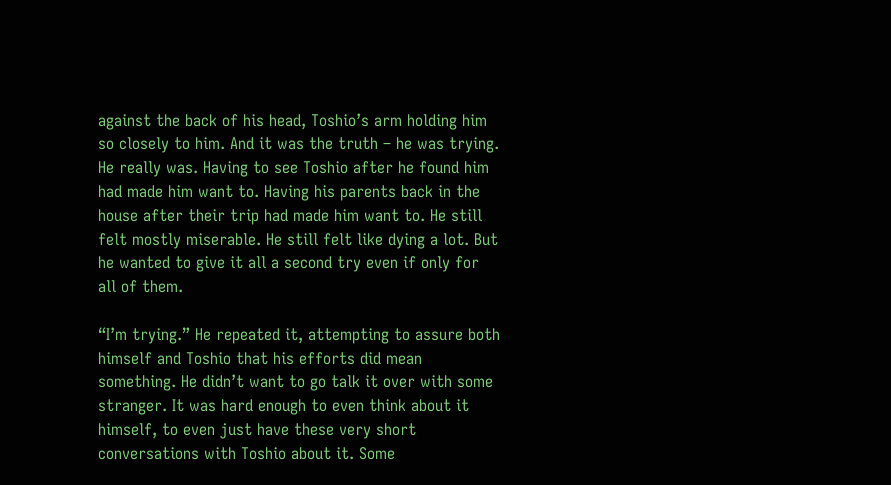against the back of his head, Toshio’s arm holding him so closely to him. And it was the truth – he was trying. He really was. Having to see Toshio after he found him had made him want to. Having his parents back in the house after their trip had made him want to. He still felt mostly miserable. He still felt like dying a lot. But he wanted to give it all a second try even if only for all of them.

“I’m trying.” He repeated it, attempting to assure both himself and Toshio that his efforts did mean something. He didn’t want to go talk it over with some stranger. It was hard enough to even think about it himself, to even just have these very short conversations with Toshio about it. Some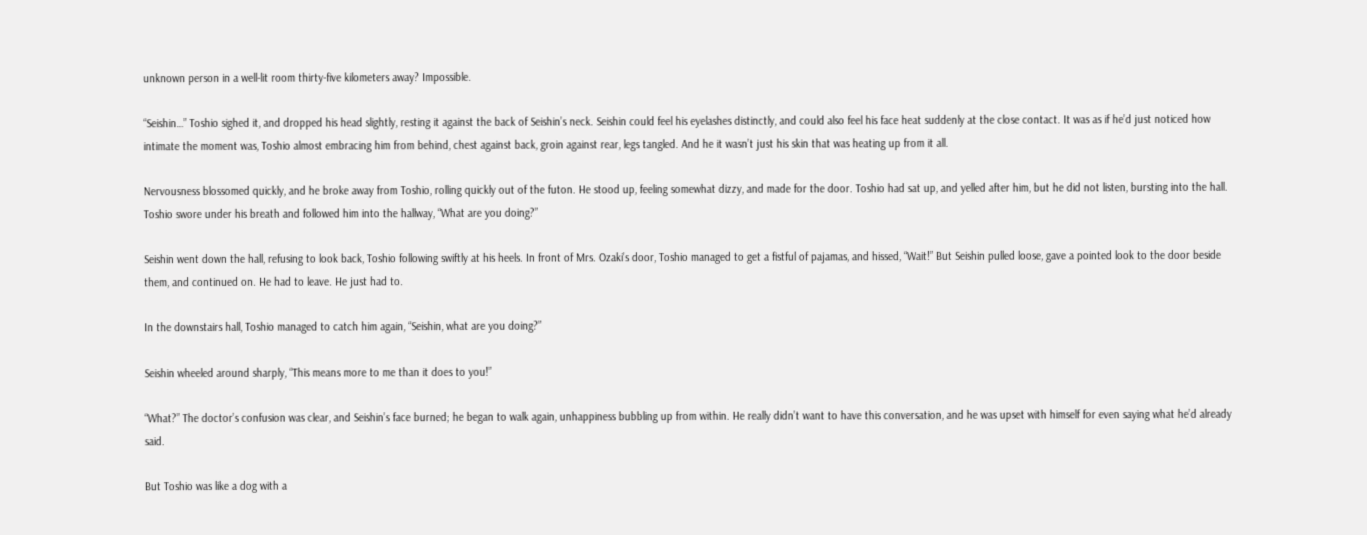unknown person in a well-lit room thirty-five kilometers away? Impossible.

“Seishin…” Toshio sighed it, and dropped his head slightly, resting it against the back of Seishin’s neck. Seishin could feel his eyelashes distinctly, and could also feel his face heat suddenly at the close contact. It was as if he’d just noticed how intimate the moment was, Toshio almost embracing him from behind, chest against back, groin against rear, legs tangled. And he it wasn’t just his skin that was heating up from it all.

Nervousness blossomed quickly, and he broke away from Toshio, rolling quickly out of the futon. He stood up, feeling somewhat dizzy, and made for the door. Toshio had sat up, and yelled after him, but he did not listen, bursting into the hall. Toshio swore under his breath and followed him into the hallway, “What are you doing?”

Seishin went down the hall, refusing to look back, Toshio following swiftly at his heels. In front of Mrs. Ozaki’s door, Toshio managed to get a fistful of pajamas, and hissed, “Wait!” But Seishin pulled loose, gave a pointed look to the door beside them, and continued on. He had to leave. He just had to.

In the downstairs hall, Toshio managed to catch him again, “Seishin, what are you doing?”

Seishin wheeled around sharply, “This means more to me than it does to you!”

“What?” The doctor’s confusion was clear, and Seishin’s face burned; he began to walk again, unhappiness bubbling up from within. He really didn’t want to have this conversation, and he was upset with himself for even saying what he’d already said.

But Toshio was like a dog with a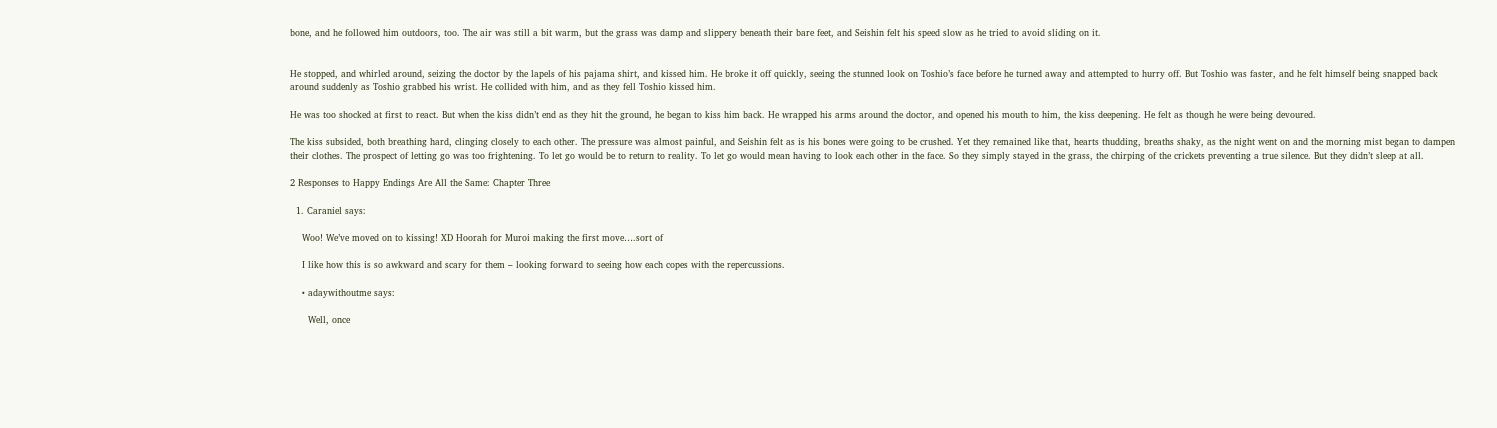bone, and he followed him outdoors, too. The air was still a bit warm, but the grass was damp and slippery beneath their bare feet, and Seishin felt his speed slow as he tried to avoid sliding on it.


He stopped, and whirled around, seizing the doctor by the lapels of his pajama shirt, and kissed him. He broke it off quickly, seeing the stunned look on Toshio’s face before he turned away and attempted to hurry off. But Toshio was faster, and he felt himself being snapped back around suddenly as Toshio grabbed his wrist. He collided with him, and as they fell Toshio kissed him.

He was too shocked at first to react. But when the kiss didn’t end as they hit the ground, he began to kiss him back. He wrapped his arms around the doctor, and opened his mouth to him, the kiss deepening. He felt as though he were being devoured.

The kiss subsided, both breathing hard, clinging closely to each other. The pressure was almost painful, and Seishin felt as is his bones were going to be crushed. Yet they remained like that, hearts thudding, breaths shaky, as the night went on and the morning mist began to dampen their clothes. The prospect of letting go was too frightening. To let go would be to return to reality. To let go would mean having to look each other in the face. So they simply stayed in the grass, the chirping of the crickets preventing a true silence. But they didn’t sleep at all.

2 Responses to Happy Endings Are All the Same: Chapter Three

  1. Caraniel says:

    Woo! We’ve moved on to kissing! XD Hoorah for Muroi making the first move….sort of

    I like how this is so awkward and scary for them – looking forward to seeing how each copes with the repercussions.

    • adaywithoutme says:

      Well, once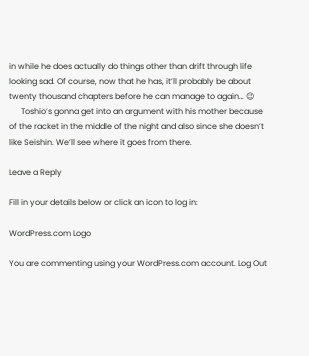in while he does actually do things other than drift through life looking sad. Of course, now that he has, it’ll probably be about twenty thousand chapters before he can manage to again… 😉
      Toshio’s gonna get into an argument with his mother because of the racket in the middle of the night and also since she doesn’t like Seishin. We’ll see where it goes from there.

Leave a Reply

Fill in your details below or click an icon to log in:

WordPress.com Logo

You are commenting using your WordPress.com account. Log Out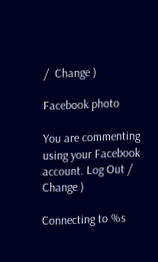/  Change )

Facebook photo

You are commenting using your Facebook account. Log Out /  Change )

Connecting to %s